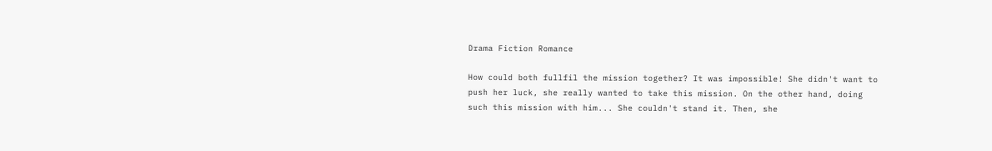Drama Fiction Romance

How could both fullfil the mission together? It was impossible! She didn't want to push her luck, she really wanted to take this mission. On the other hand, doing such this mission with him... She couldn't stand it. Then, she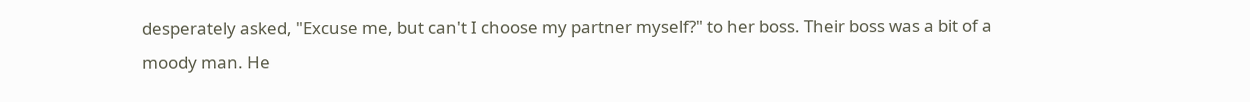desperately asked, "Excuse me, but can't I choose my partner myself?" to her boss. Their boss was a bit of a moody man. He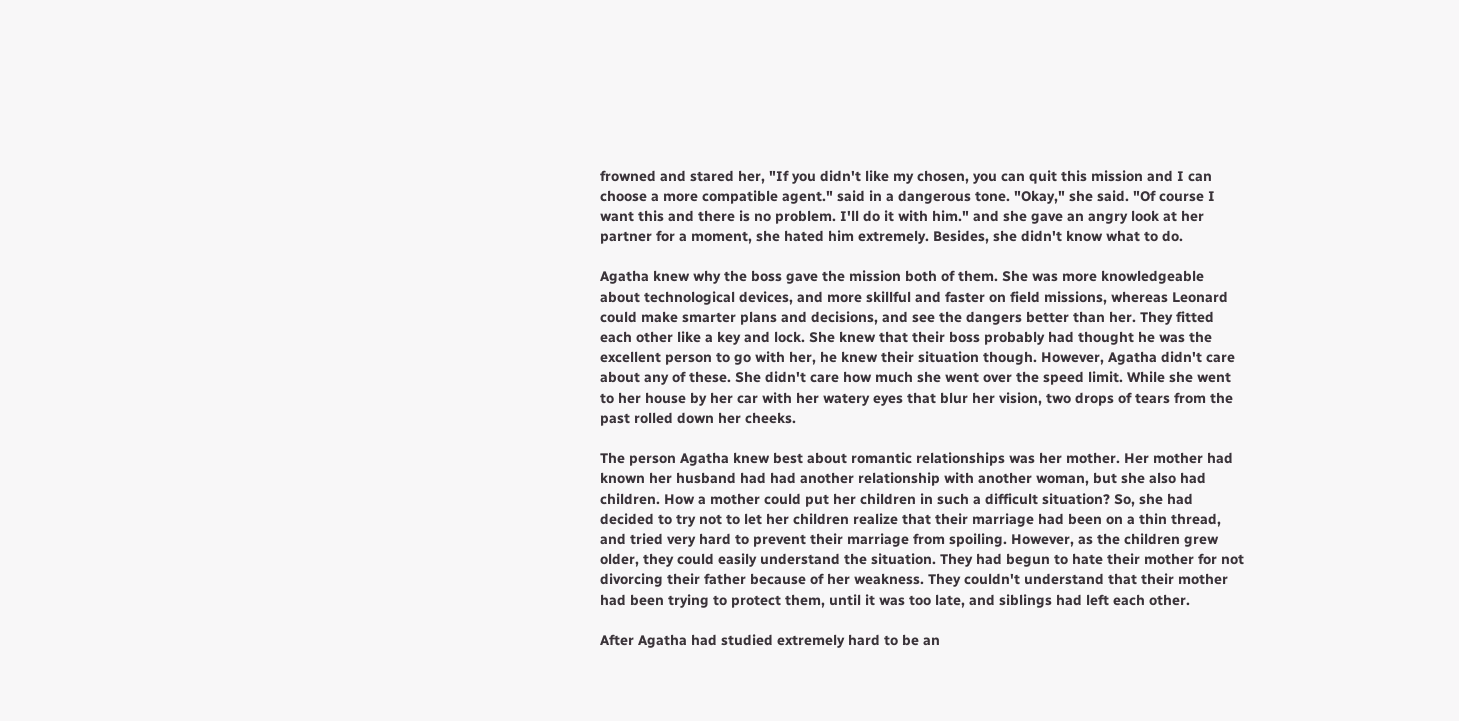frowned and stared her, "If you didn't like my chosen, you can quit this mission and I can choose a more compatible agent." said in a dangerous tone. "Okay," she said. "Of course I want this and there is no problem. I'll do it with him." and she gave an angry look at her partner for a moment, she hated him extremely. Besides, she didn't know what to do.

Agatha knew why the boss gave the mission both of them. She was more knowledgeable about technological devices, and more skillful and faster on field missions, whereas Leonard could make smarter plans and decisions, and see the dangers better than her. They fitted each other like a key and lock. She knew that their boss probably had thought he was the excellent person to go with her, he knew their situation though. However, Agatha didn't care about any of these. She didn't care how much she went over the speed limit. While she went to her house by her car with her watery eyes that blur her vision, two drops of tears from the past rolled down her cheeks.

The person Agatha knew best about romantic relationships was her mother. Her mother had known her husband had had another relationship with another woman, but she also had children. How a mother could put her children in such a difficult situation? So, she had decided to try not to let her children realize that their marriage had been on a thin thread, and tried very hard to prevent their marriage from spoiling. However, as the children grew older, they could easily understand the situation. They had begun to hate their mother for not divorcing their father because of her weakness. They couldn't understand that their mother had been trying to protect them, until it was too late, and siblings had left each other.

After Agatha had studied extremely hard to be an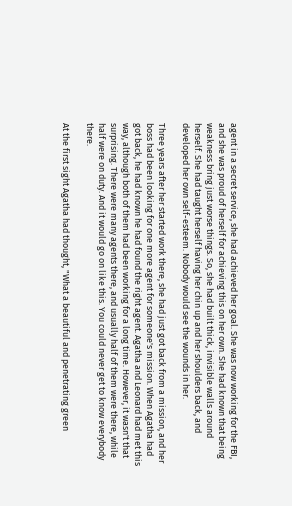agent in a secret service, she had achieved her goal. She was now working for the FBI, and she was proud of herself for achieving this on her own. She had known that being weakness bring just worse things. So, she had built thick, invisible walls around herself. She had taught herself having her chin up and her shoulders back, and developed her own self-esteem. Nobody would see the wounds in her.

Three years after her started work there, she had just got back from a mission, and her boss had been looking for one more agent for someone's mission. When Agatha had got back, he had known he had found the right agent. Agatha and Leonard had met this way, although both of them had been working for a long time. However, it wasn't that surprising. There were many agents there, and usually half of them were there, while half were on duty. And it would go on like this. You could never get to know everybody there.

At the first sight Agatha had thought, "What a beautiful and penetrating green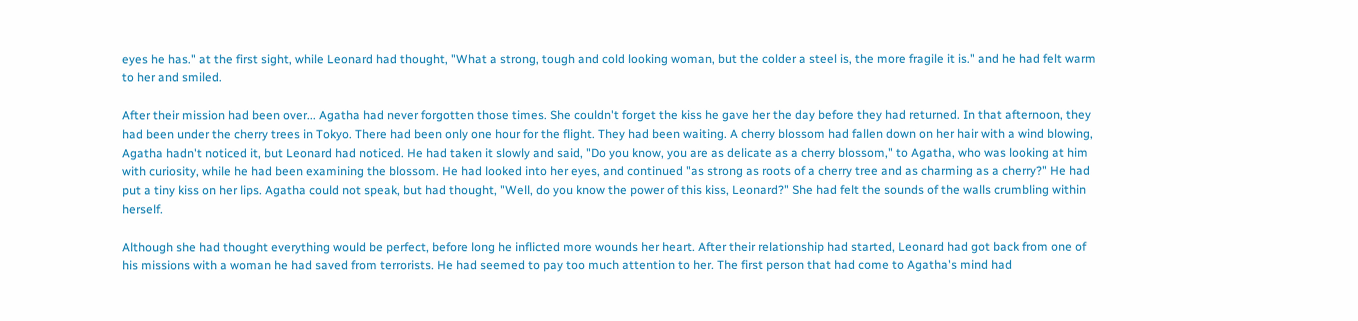eyes he has." at the first sight, while Leonard had thought, "What a strong, tough and cold looking woman, but the colder a steel is, the more fragile it is." and he had felt warm to her and smiled.

After their mission had been over... Agatha had never forgotten those times. She couldn't forget the kiss he gave her the day before they had returned. In that afternoon, they had been under the cherry trees in Tokyo. There had been only one hour for the flight. They had been waiting. A cherry blossom had fallen down on her hair with a wind blowing, Agatha hadn't noticed it, but Leonard had noticed. He had taken it slowly and said, "Do you know, you are as delicate as a cherry blossom," to Agatha, who was looking at him with curiosity, while he had been examining the blossom. He had looked into her eyes, and continued "as strong as roots of a cherry tree and as charming as a cherry?" He had put a tiny kiss on her lips. Agatha could not speak, but had thought, "Well, do you know the power of this kiss, Leonard?" She had felt the sounds of the walls crumbling within herself.

Although she had thought everything would be perfect, before long he inflicted more wounds her heart. After their relationship had started, Leonard had got back from one of his missions with a woman he had saved from terrorists. He had seemed to pay too much attention to her. The first person that had come to Agatha's mind had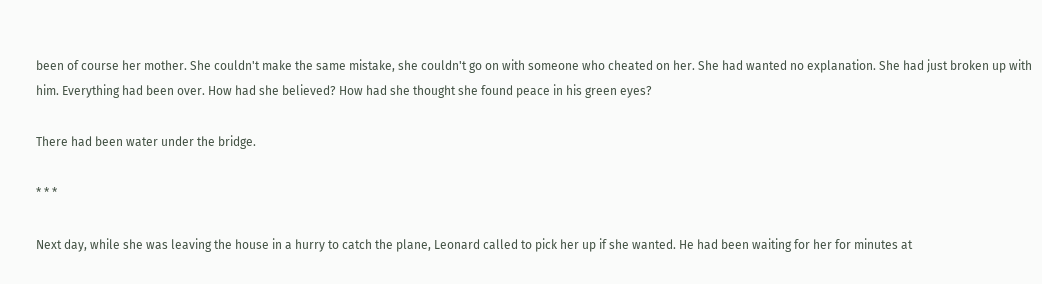been of course her mother. She couldn't make the same mistake, she couldn't go on with someone who cheated on her. She had wanted no explanation. She had just broken up with him. Everything had been over. How had she believed? How had she thought she found peace in his green eyes?

There had been water under the bridge.

* * *

Next day, while she was leaving the house in a hurry to catch the plane, Leonard called to pick her up if she wanted. He had been waiting for her for minutes at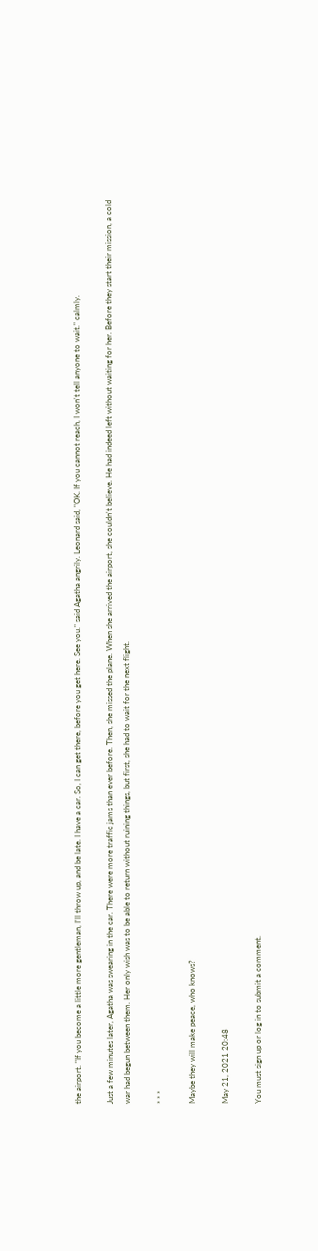the airport. "If you become a little more gentleman, I'll throw up, and be late. I have a car. So, I can get there, before you get here. See you." said Agatha angrily. Leonard said, "OK. If you cannot reach, I won't tell anyone to wait." calmly.

Just a few minutes later, Agatha was swearing in the car. There were more traffic jams than ever before. Then, she missed the plane. When she arrived the airport, she couldn't believe. He had indeed left without waiting for her. Before they start their mission, a cold war had begun between them. Her only wish was to be able to return without ruining things, but first, she had to wait for the next flight.

* * *

Maybe they will make peace, who knows?

May 21, 2021 20:48

You must sign up or log in to submit a comment.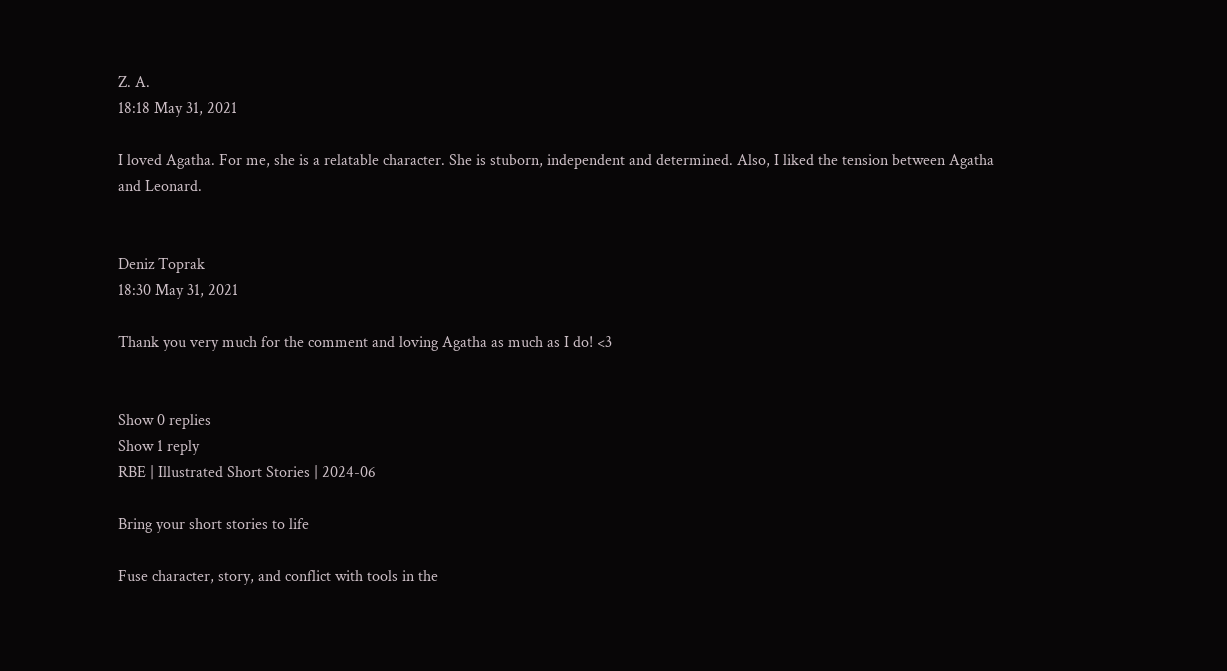Z. A.
18:18 May 31, 2021

I loved Agatha. For me, she is a relatable character. She is stuborn, independent and determined. Also, I liked the tension between Agatha and Leonard.


Deniz Toprak
18:30 May 31, 2021

Thank you very much for the comment and loving Agatha as much as I do! <3


Show 0 replies
Show 1 reply
RBE | Illustrated Short Stories | 2024-06

Bring your short stories to life

Fuse character, story, and conflict with tools in the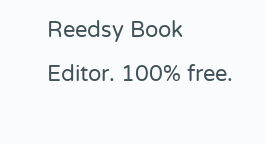Reedsy Book Editor. 100% free.